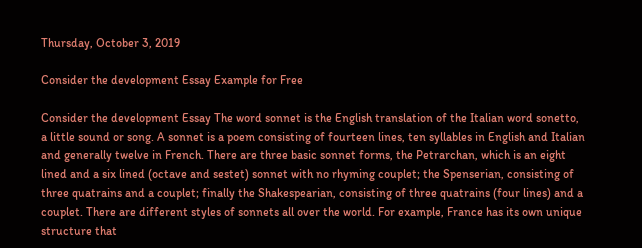Thursday, October 3, 2019

Consider the development Essay Example for Free

Consider the development Essay The word sonnet is the English translation of the Italian word sonetto, a little sound or song. A sonnet is a poem consisting of fourteen lines, ten syllables in English and Italian and generally twelve in French. There are three basic sonnet forms, the Petrarchan, which is an eight lined and a six lined (octave and sestet) sonnet with no rhyming couplet; the Spenserian, consisting of three quatrains and a couplet; finally the Shakespearian, consisting of three quatrains (four lines) and a couplet. There are different styles of sonnets all over the world. For example, France has its own unique structure that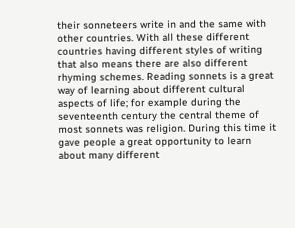their sonneteers write in and the same with other countries. With all these different countries having different styles of writing that also means there are also different rhyming schemes. Reading sonnets is a great way of learning about different cultural aspects of life; for example during the seventeenth century the central theme of most sonnets was religion. During this time it gave people a great opportunity to learn about many different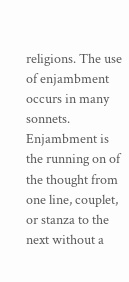religions. The use of enjambment occurs in many sonnets. Enjambment is the running on of the thought from one line, couplet, or stanza to the next without a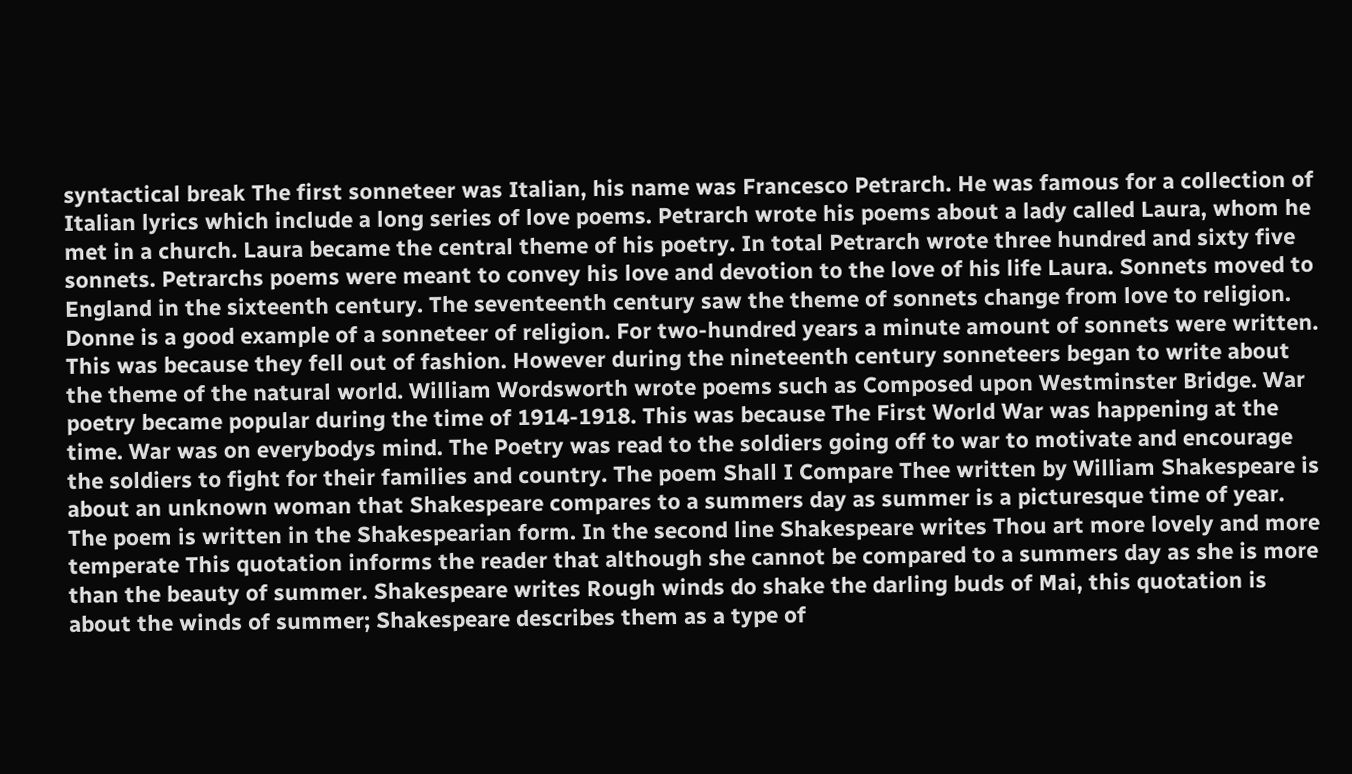syntactical break The first sonneteer was Italian, his name was Francesco Petrarch. He was famous for a collection of Italian lyrics which include a long series of love poems. Petrarch wrote his poems about a lady called Laura, whom he met in a church. Laura became the central theme of his poetry. In total Petrarch wrote three hundred and sixty five sonnets. Petrarchs poems were meant to convey his love and devotion to the love of his life Laura. Sonnets moved to England in the sixteenth century. The seventeenth century saw the theme of sonnets change from love to religion. Donne is a good example of a sonneteer of religion. For two-hundred years a minute amount of sonnets were written. This was because they fell out of fashion. However during the nineteenth century sonneteers began to write about the theme of the natural world. William Wordsworth wrote poems such as Composed upon Westminster Bridge. War poetry became popular during the time of 1914-1918. This was because The First World War was happening at the time. War was on everybodys mind. The Poetry was read to the soldiers going off to war to motivate and encourage the soldiers to fight for their families and country. The poem Shall I Compare Thee written by William Shakespeare is about an unknown woman that Shakespeare compares to a summers day as summer is a picturesque time of year. The poem is written in the Shakespearian form. In the second line Shakespeare writes Thou art more lovely and more temperate This quotation informs the reader that although she cannot be compared to a summers day as she is more than the beauty of summer. Shakespeare writes Rough winds do shake the darling buds of Mai, this quotation is about the winds of summer; Shakespeare describes them as a type of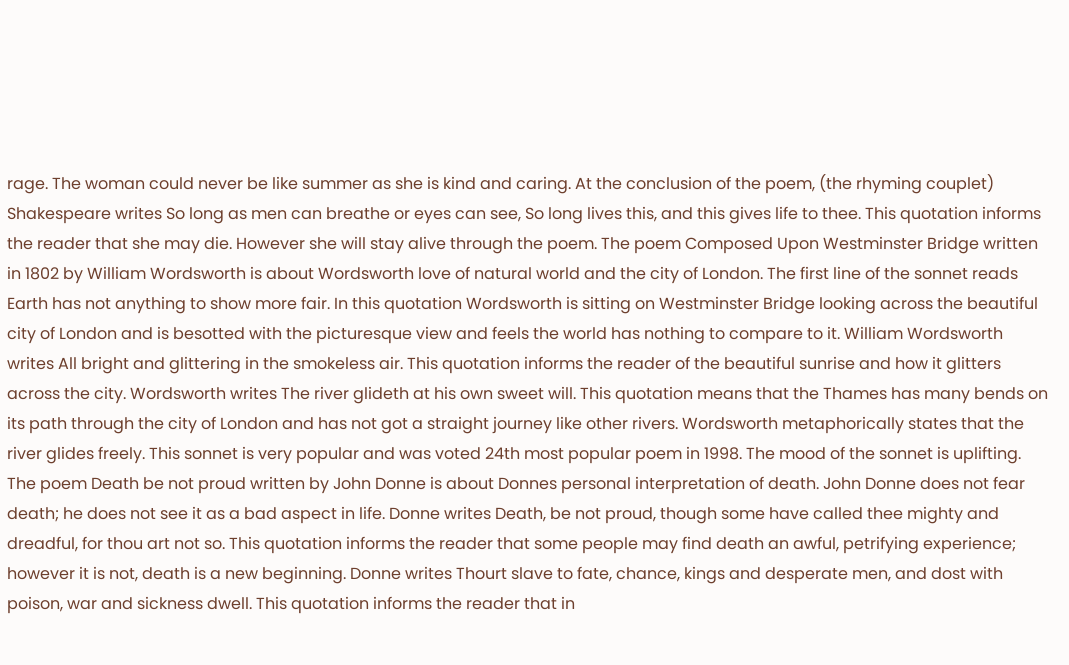rage. The woman could never be like summer as she is kind and caring. At the conclusion of the poem, (the rhyming couplet) Shakespeare writes So long as men can breathe or eyes can see, So long lives this, and this gives life to thee. This quotation informs the reader that she may die. However she will stay alive through the poem. The poem Composed Upon Westminster Bridge written in 1802 by William Wordsworth is about Wordsworth love of natural world and the city of London. The first line of the sonnet reads Earth has not anything to show more fair. In this quotation Wordsworth is sitting on Westminster Bridge looking across the beautiful city of London and is besotted with the picturesque view and feels the world has nothing to compare to it. William Wordsworth writes All bright and glittering in the smokeless air. This quotation informs the reader of the beautiful sunrise and how it glitters across the city. Wordsworth writes The river glideth at his own sweet will. This quotation means that the Thames has many bends on its path through the city of London and has not got a straight journey like other rivers. Wordsworth metaphorically states that the river glides freely. This sonnet is very popular and was voted 24th most popular poem in 1998. The mood of the sonnet is uplifting. The poem Death be not proud written by John Donne is about Donnes personal interpretation of death. John Donne does not fear death; he does not see it as a bad aspect in life. Donne writes Death, be not proud, though some have called thee mighty and dreadful, for thou art not so. This quotation informs the reader that some people may find death an awful, petrifying experience; however it is not, death is a new beginning. Donne writes Thourt slave to fate, chance, kings and desperate men, and dost with poison, war and sickness dwell. This quotation informs the reader that in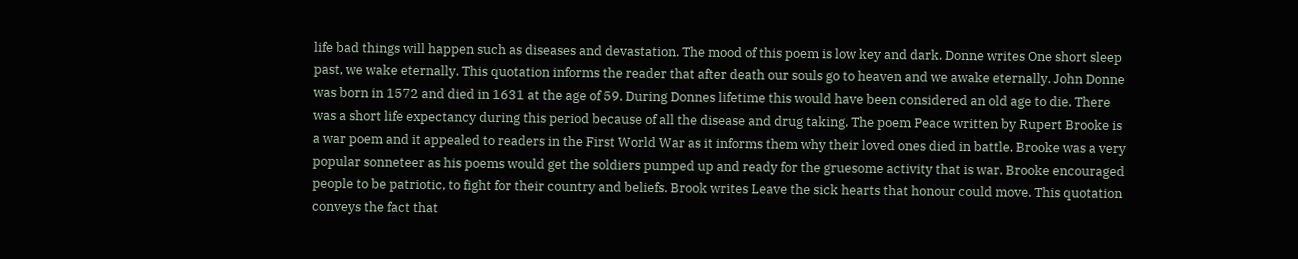life bad things will happen such as diseases and devastation. The mood of this poem is low key and dark. Donne writes One short sleep past, we wake eternally. This quotation informs the reader that after death our souls go to heaven and we awake eternally. John Donne was born in 1572 and died in 1631 at the age of 59. During Donnes lifetime this would have been considered an old age to die. There was a short life expectancy during this period because of all the disease and drug taking. The poem Peace written by Rupert Brooke is a war poem and it appealed to readers in the First World War as it informs them why their loved ones died in battle. Brooke was a very popular sonneteer as his poems would get the soldiers pumped up and ready for the gruesome activity that is war. Brooke encouraged people to be patriotic, to fight for their country and beliefs. Brook writes Leave the sick hearts that honour could move. This quotation conveys the fact that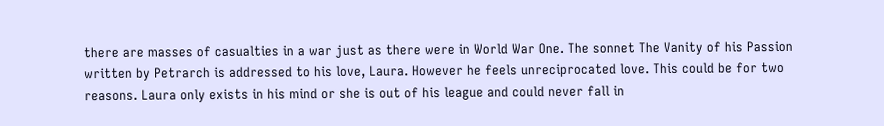there are masses of casualties in a war just as there were in World War One. The sonnet The Vanity of his Passion written by Petrarch is addressed to his love, Laura. However he feels unreciprocated love. This could be for two reasons. Laura only exists in his mind or she is out of his league and could never fall in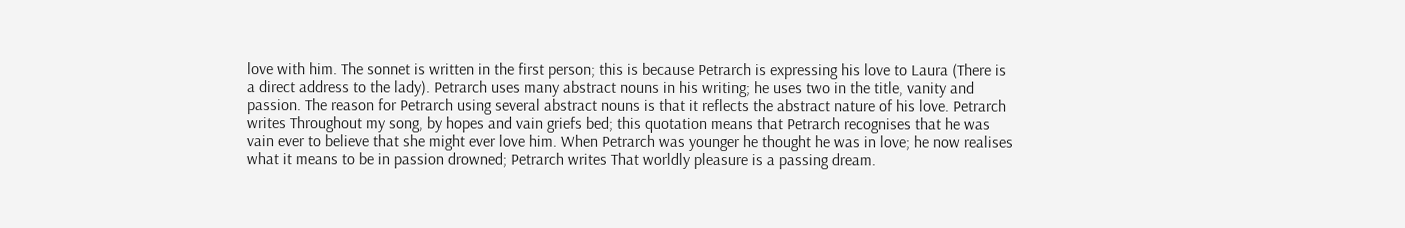love with him. The sonnet is written in the first person; this is because Petrarch is expressing his love to Laura (There is a direct address to the lady). Petrarch uses many abstract nouns in his writing; he uses two in the title, vanity and passion. The reason for Petrarch using several abstract nouns is that it reflects the abstract nature of his love. Petrarch writes Throughout my song, by hopes and vain griefs bed; this quotation means that Petrarch recognises that he was vain ever to believe that she might ever love him. When Petrarch was younger he thought he was in love; he now realises what it means to be in passion drowned; Petrarch writes That worldly pleasure is a passing dream.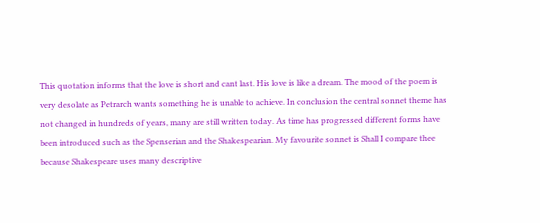This quotation informs that the love is short and cant last. His love is like a dream. The mood of the poem is very desolate as Petrarch wants something he is unable to achieve. In conclusion the central sonnet theme has not changed in hundreds of years, many are still written today. As time has progressed different forms have been introduced such as the Spenserian and the Shakespearian. My favourite sonnet is Shall I compare thee because Shakespeare uses many descriptive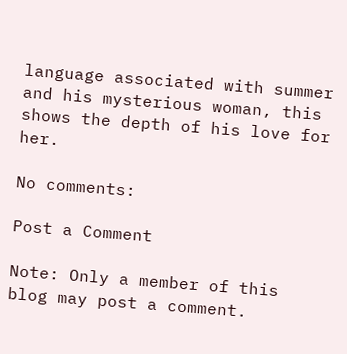language associated with summer and his mysterious woman, this shows the depth of his love for her.

No comments:

Post a Comment

Note: Only a member of this blog may post a comment.